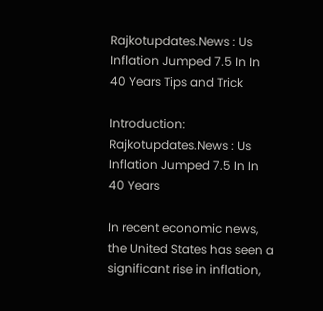Rajkotupdates.News : Us Inflation Jumped 7.5 In In 40 Years Tips and Trick

Introduction: Rajkotupdates.News : Us Inflation Jumped 7.5 In In 40 Years

In recent economic news, the United States has seen a significant rise in inflation,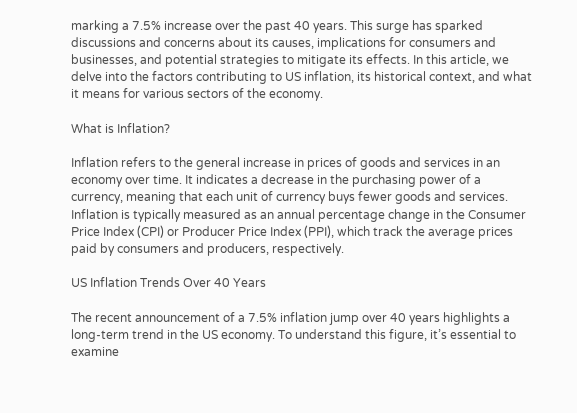marking a 7.5% increase over the past 40 years. This surge has sparked discussions and concerns about its causes, implications for consumers and businesses, and potential strategies to mitigate its effects. In this article, we delve into the factors contributing to US inflation, its historical context, and what it means for various sectors of the economy.

What is Inflation?

Inflation refers to the general increase in prices of goods and services in an economy over time. It indicates a decrease in the purchasing power of a currency, meaning that each unit of currency buys fewer goods and services. Inflation is typically measured as an annual percentage change in the Consumer Price Index (CPI) or Producer Price Index (PPI), which track the average prices paid by consumers and producers, respectively.

US Inflation Trends Over 40 Years

The recent announcement of a 7.5% inflation jump over 40 years highlights a long-term trend in the US economy. To understand this figure, it’s essential to examine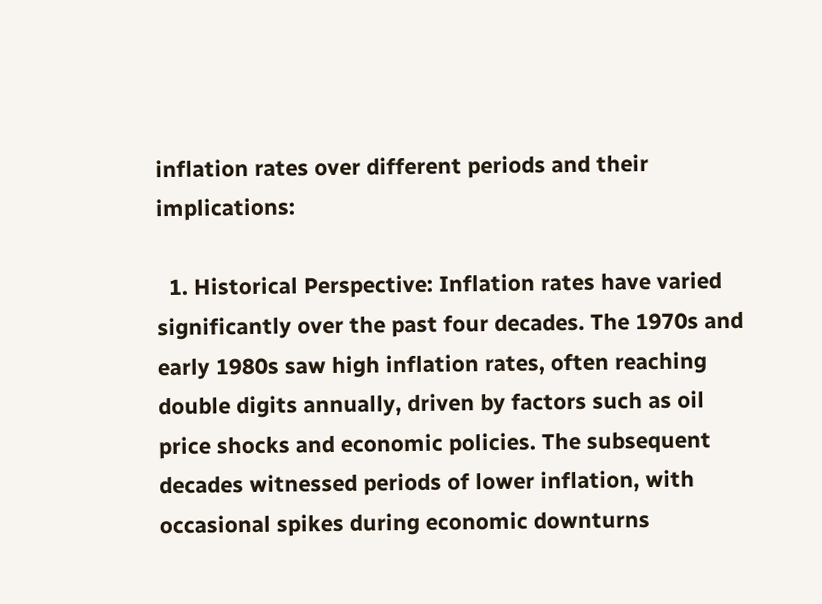inflation rates over different periods and their implications:

  1. Historical Perspective: Inflation rates have varied significantly over the past four decades. The 1970s and early 1980s saw high inflation rates, often reaching double digits annually, driven by factors such as oil price shocks and economic policies. The subsequent decades witnessed periods of lower inflation, with occasional spikes during economic downturns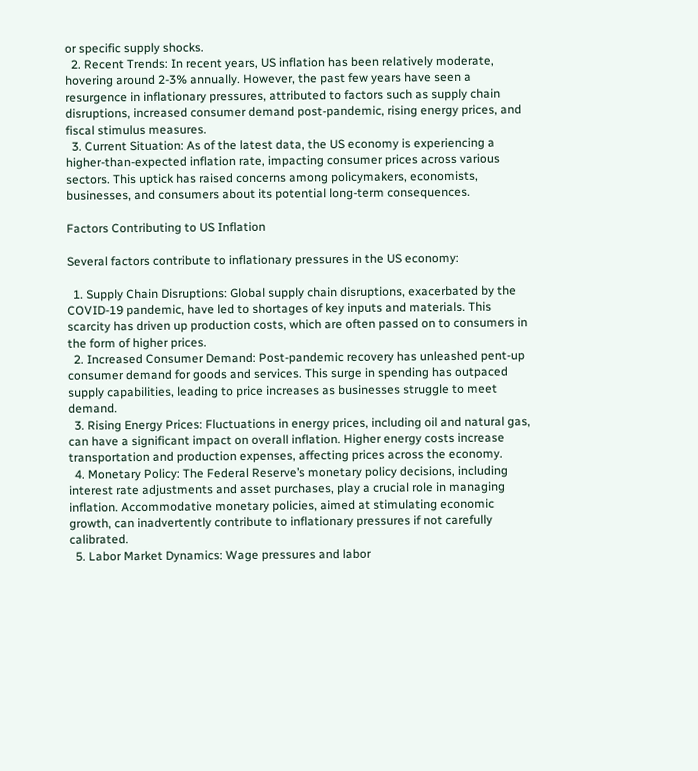or specific supply shocks.
  2. Recent Trends: In recent years, US inflation has been relatively moderate, hovering around 2-3% annually. However, the past few years have seen a resurgence in inflationary pressures, attributed to factors such as supply chain disruptions, increased consumer demand post-pandemic, rising energy prices, and fiscal stimulus measures.
  3. Current Situation: As of the latest data, the US economy is experiencing a higher-than-expected inflation rate, impacting consumer prices across various sectors. This uptick has raised concerns among policymakers, economists, businesses, and consumers about its potential long-term consequences.

Factors Contributing to US Inflation

Several factors contribute to inflationary pressures in the US economy:

  1. Supply Chain Disruptions: Global supply chain disruptions, exacerbated by the COVID-19 pandemic, have led to shortages of key inputs and materials. This scarcity has driven up production costs, which are often passed on to consumers in the form of higher prices.
  2. Increased Consumer Demand: Post-pandemic recovery has unleashed pent-up consumer demand for goods and services. This surge in spending has outpaced supply capabilities, leading to price increases as businesses struggle to meet demand.
  3. Rising Energy Prices: Fluctuations in energy prices, including oil and natural gas, can have a significant impact on overall inflation. Higher energy costs increase transportation and production expenses, affecting prices across the economy.
  4. Monetary Policy: The Federal Reserve’s monetary policy decisions, including interest rate adjustments and asset purchases, play a crucial role in managing inflation. Accommodative monetary policies, aimed at stimulating economic growth, can inadvertently contribute to inflationary pressures if not carefully calibrated.
  5. Labor Market Dynamics: Wage pressures and labor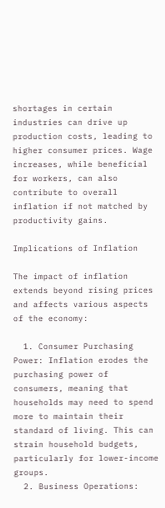shortages in certain industries can drive up production costs, leading to higher consumer prices. Wage increases, while beneficial for workers, can also contribute to overall inflation if not matched by productivity gains.

Implications of Inflation

The impact of inflation extends beyond rising prices and affects various aspects of the economy:

  1. Consumer Purchasing Power: Inflation erodes the purchasing power of consumers, meaning that households may need to spend more to maintain their standard of living. This can strain household budgets, particularly for lower-income groups.
  2. Business Operations: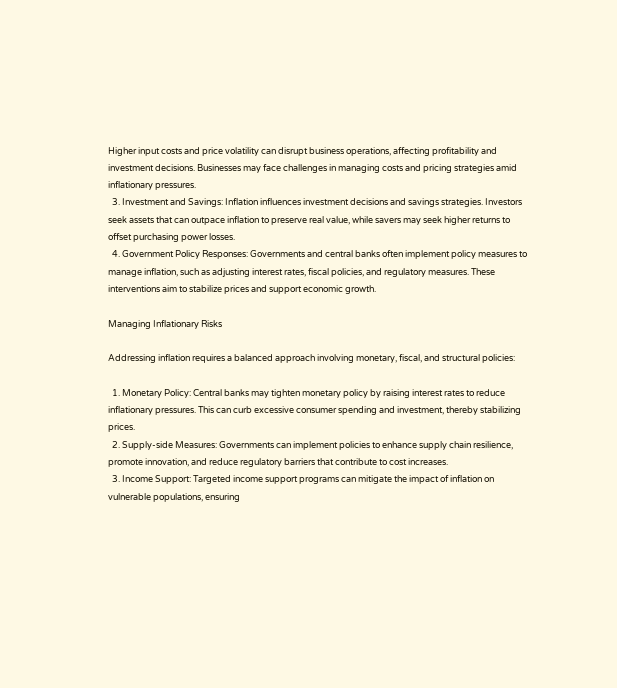Higher input costs and price volatility can disrupt business operations, affecting profitability and investment decisions. Businesses may face challenges in managing costs and pricing strategies amid inflationary pressures.
  3. Investment and Savings: Inflation influences investment decisions and savings strategies. Investors seek assets that can outpace inflation to preserve real value, while savers may seek higher returns to offset purchasing power losses.
  4. Government Policy Responses: Governments and central banks often implement policy measures to manage inflation, such as adjusting interest rates, fiscal policies, and regulatory measures. These interventions aim to stabilize prices and support economic growth.

Managing Inflationary Risks

Addressing inflation requires a balanced approach involving monetary, fiscal, and structural policies:

  1. Monetary Policy: Central banks may tighten monetary policy by raising interest rates to reduce inflationary pressures. This can curb excessive consumer spending and investment, thereby stabilizing prices.
  2. Supply-side Measures: Governments can implement policies to enhance supply chain resilience, promote innovation, and reduce regulatory barriers that contribute to cost increases.
  3. Income Support: Targeted income support programs can mitigate the impact of inflation on vulnerable populations, ensuring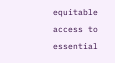equitable access to essential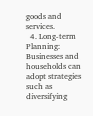goods and services.
  4. Long-term Planning: Businesses and households can adopt strategies such as diversifying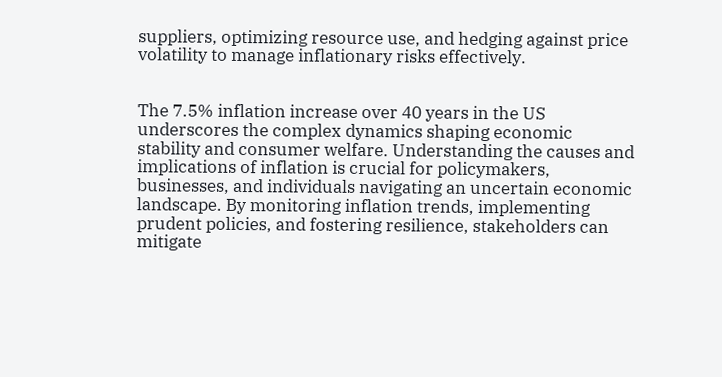suppliers, optimizing resource use, and hedging against price volatility to manage inflationary risks effectively.


The 7.5% inflation increase over 40 years in the US underscores the complex dynamics shaping economic stability and consumer welfare. Understanding the causes and implications of inflation is crucial for policymakers, businesses, and individuals navigating an uncertain economic landscape. By monitoring inflation trends, implementing prudent policies, and fostering resilience, stakeholders can mitigate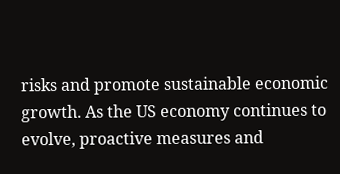risks and promote sustainable economic growth. As the US economy continues to evolve, proactive measures and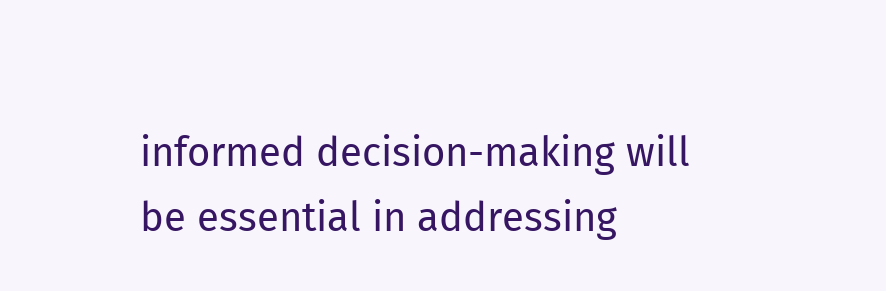informed decision-making will be essential in addressing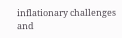inflationary challenges and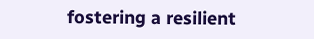fostering a resilient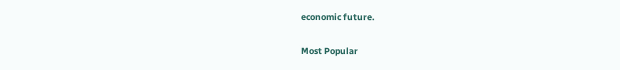economic future.

Most Popular